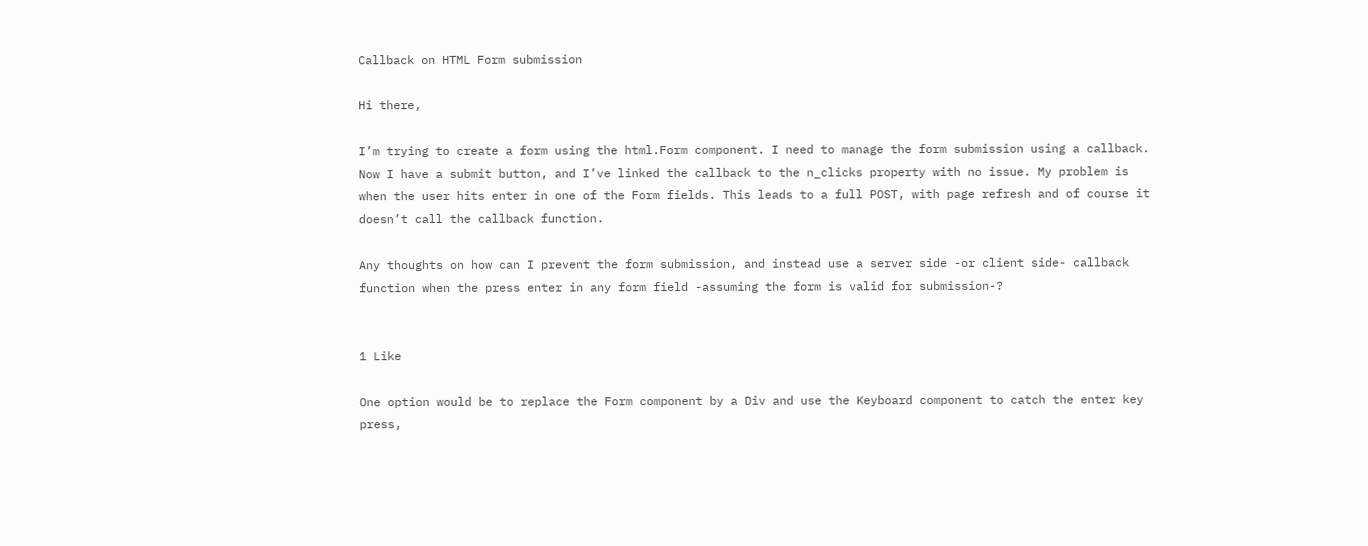Callback on HTML Form submission

Hi there,

I’m trying to create a form using the html.Form component. I need to manage the form submission using a callback. Now I have a submit button, and I’ve linked the callback to the n_clicks property with no issue. My problem is when the user hits enter in one of the Form fields. This leads to a full POST, with page refresh and of course it doesn’t call the callback function.

Any thoughts on how can I prevent the form submission, and instead use a server side -or client side- callback function when the press enter in any form field -assuming the form is valid for submission-?


1 Like

One option would be to replace the Form component by a Div and use the Keyboard component to catch the enter key press,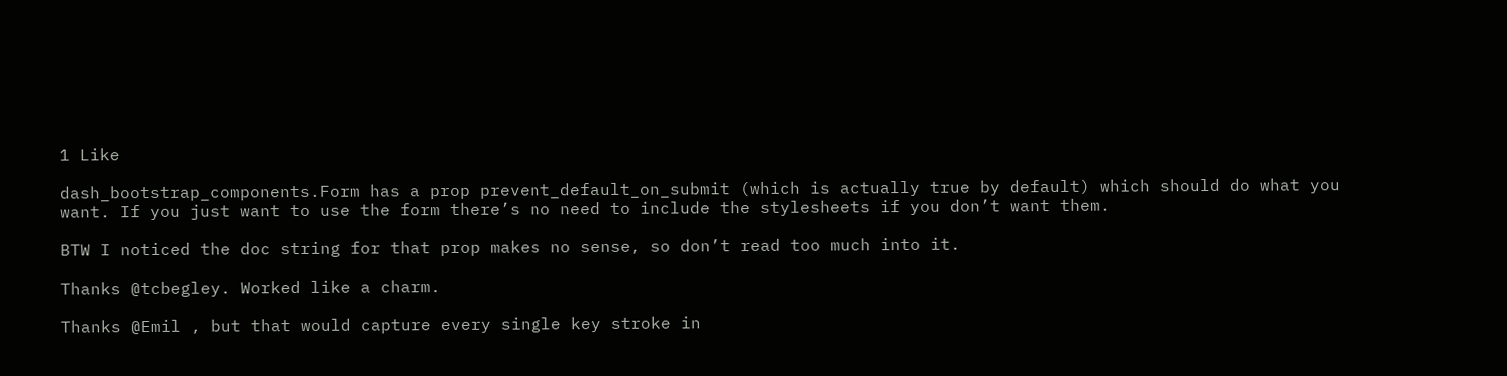1 Like

dash_bootstrap_components.Form has a prop prevent_default_on_submit (which is actually true by default) which should do what you want. If you just want to use the form there’s no need to include the stylesheets if you don’t want them.

BTW I noticed the doc string for that prop makes no sense, so don’t read too much into it.

Thanks @tcbegley. Worked like a charm.

Thanks @Emil , but that would capture every single key stroke in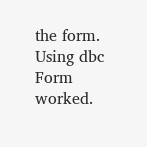the form. Using dbc Form worked.